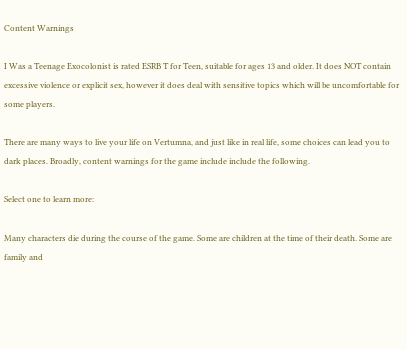Content Warnings

I Was a Teenage Exocolonist is rated ESRB T for Teen, suitable for ages 13 and older. It does NOT contain excessive violence or explicit sex, however it does deal with sensitive topics which will be uncomfortable for some players.

There are many ways to live your life on Vertumna, and just like in real life, some choices can lead you to dark places. Broadly, content warnings for the game include include the following.

Select one to learn more:

Many characters die during the course of the game. Some are children at the time of their death. Some are family and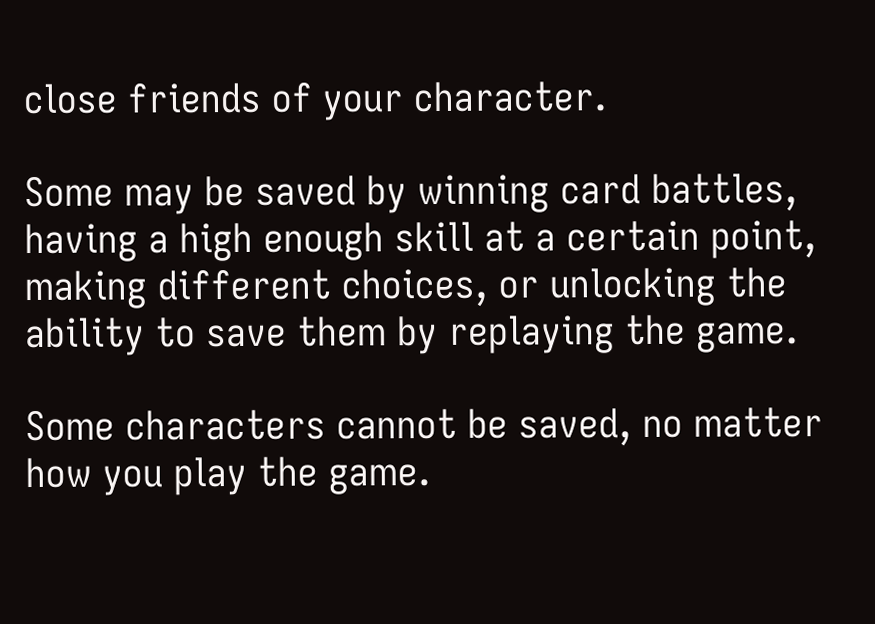close friends of your character.

Some may be saved by winning card battles, having a high enough skill at a certain point, making different choices, or unlocking the ability to save them by replaying the game.

Some characters cannot be saved, no matter how you play the game.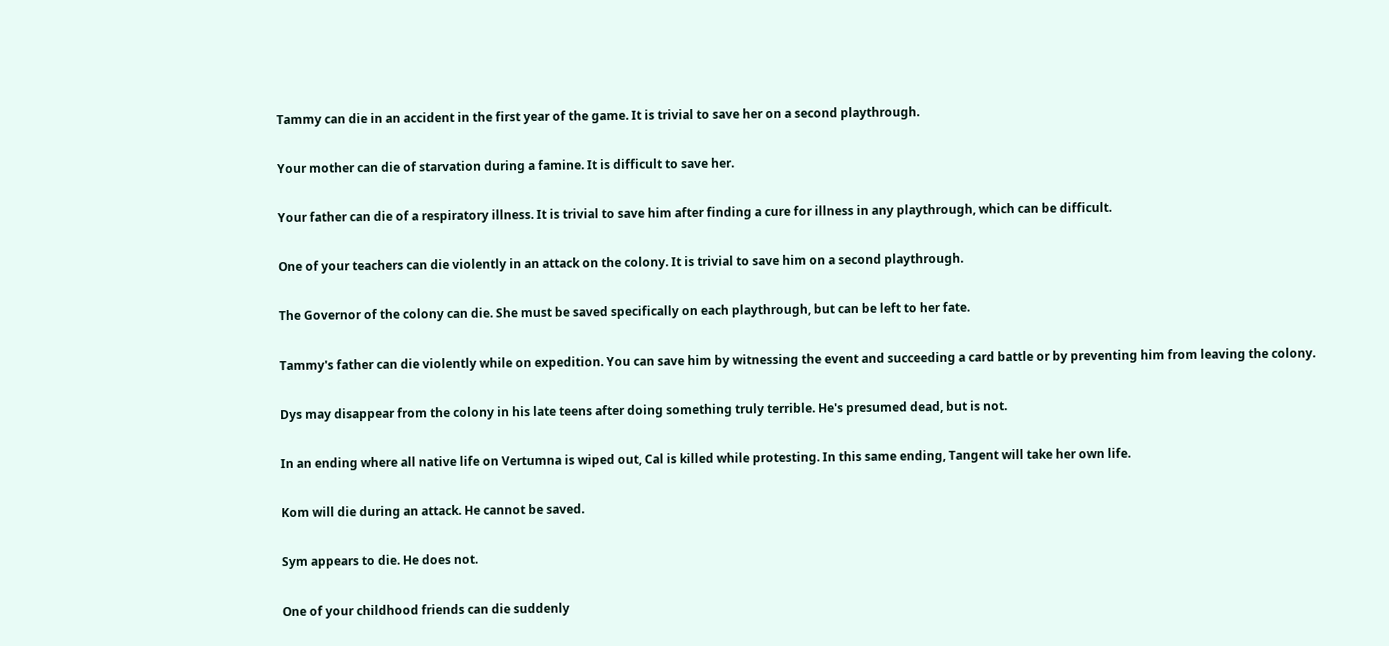Tammy can die in an accident in the first year of the game. It is trivial to save her on a second playthrough.

Your mother can die of starvation during a famine. It is difficult to save her.

Your father can die of a respiratory illness. It is trivial to save him after finding a cure for illness in any playthrough, which can be difficult.

One of your teachers can die violently in an attack on the colony. It is trivial to save him on a second playthrough.

The Governor of the colony can die. She must be saved specifically on each playthrough, but can be left to her fate.

Tammy's father can die violently while on expedition. You can save him by witnessing the event and succeeding a card battle or by preventing him from leaving the colony.

Dys may disappear from the colony in his late teens after doing something truly terrible. He's presumed dead, but is not.

In an ending where all native life on Vertumna is wiped out, Cal is killed while protesting. In this same ending, Tangent will take her own life.

Kom will die during an attack. He cannot be saved.

Sym appears to die. He does not.

One of your childhood friends can die suddenly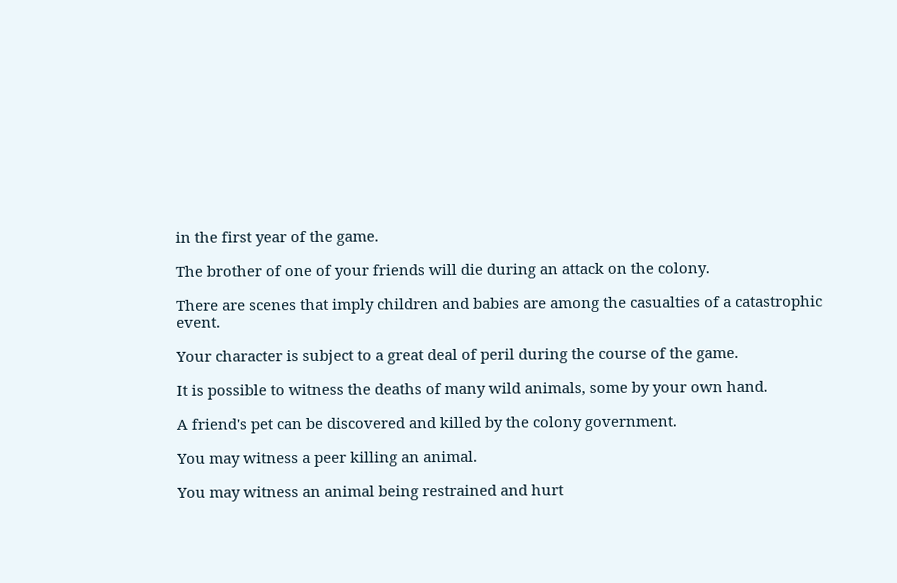in the first year of the game.

The brother of one of your friends will die during an attack on the colony.

There are scenes that imply children and babies are among the casualties of a catastrophic event.

Your character is subject to a great deal of peril during the course of the game.

It is possible to witness the deaths of many wild animals, some by your own hand.

A friend's pet can be discovered and killed by the colony government.

You may witness a peer killing an animal.

You may witness an animal being restrained and hurt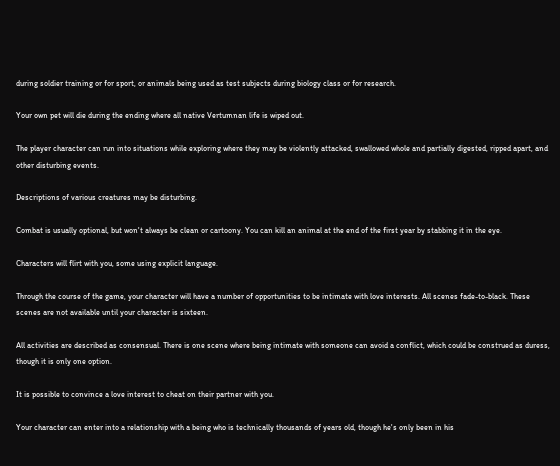during soldier training or for sport, or animals being used as test subjects during biology class or for research.

Your own pet will die during the ending where all native Vertumnan life is wiped out.

The player character can run into situations while exploring where they may be violently attacked, swallowed whole and partially digested, ripped apart, and other disturbing events.

Descriptions of various creatures may be disturbing.

Combat is usually optional, but won't always be clean or cartoony. You can kill an animal at the end of the first year by stabbing it in the eye.

Characters will flirt with you, some using explicit language.

Through the course of the game, your character will have a number of opportunities to be intimate with love interests. All scenes fade-to-black. These scenes are not available until your character is sixteen.

All activities are described as consensual. There is one scene where being intimate with someone can avoid a conflict, which could be construed as duress, though it is only one option.

It is possible to convince a love interest to cheat on their partner with you.

Your character can enter into a relationship with a being who is technically thousands of years old, though he's only been in his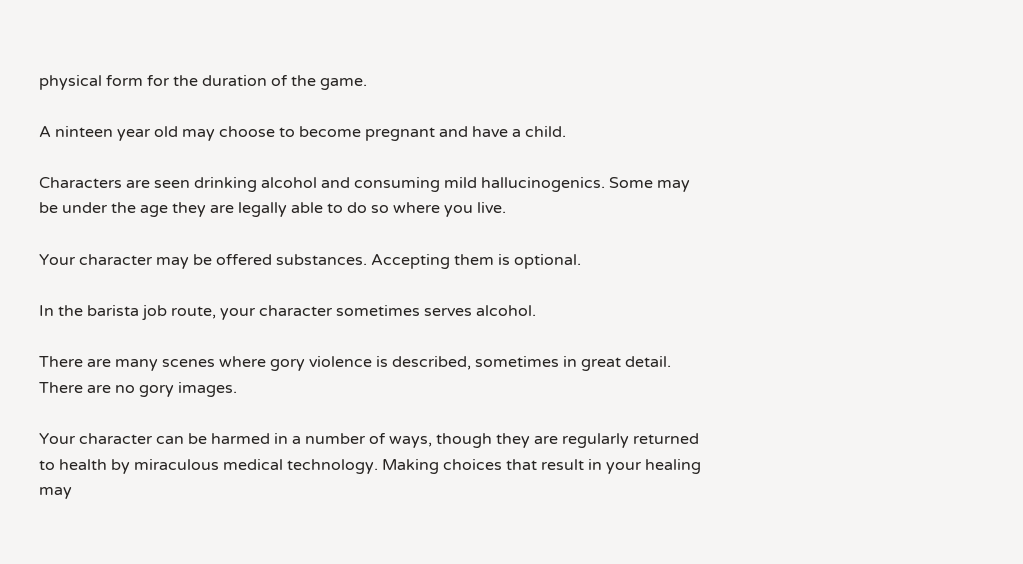physical form for the duration of the game.

A ninteen year old may choose to become pregnant and have a child.

Characters are seen drinking alcohol and consuming mild hallucinogenics. Some may be under the age they are legally able to do so where you live.

Your character may be offered substances. Accepting them is optional.

In the barista job route, your character sometimes serves alcohol.

There are many scenes where gory violence is described, sometimes in great detail. There are no gory images.

Your character can be harmed in a number of ways, though they are regularly returned to health by miraculous medical technology. Making choices that result in your healing may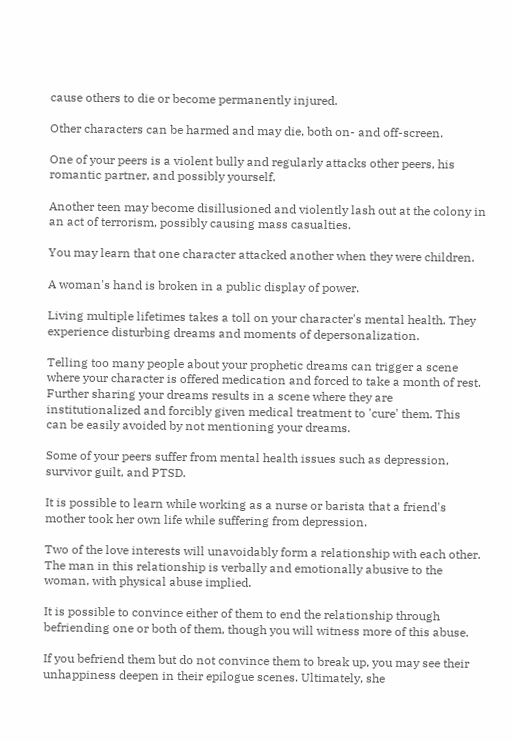cause others to die or become permanently injured.

Other characters can be harmed and may die, both on- and off-screen.

One of your peers is a violent bully and regularly attacks other peers, his romantic partner, and possibly yourself.

Another teen may become disillusioned and violently lash out at the colony in an act of terrorism, possibly causing mass casualties.

You may learn that one character attacked another when they were children.

A woman's hand is broken in a public display of power.

Living multiple lifetimes takes a toll on your character's mental health. They experience disturbing dreams and moments of depersonalization.

Telling too many people about your prophetic dreams can trigger a scene where your character is offered medication and forced to take a month of rest. Further sharing your dreams results in a scene where they are institutionalized and forcibly given medical treatment to 'cure' them. This can be easily avoided by not mentioning your dreams.

Some of your peers suffer from mental health issues such as depression, survivor guilt, and PTSD.

It is possible to learn while working as a nurse or barista that a friend's mother took her own life while suffering from depression.

Two of the love interests will unavoidably form a relationship with each other. The man in this relationship is verbally and emotionally abusive to the woman, with physical abuse implied.

It is possible to convince either of them to end the relationship through befriending one or both of them, though you will witness more of this abuse.

If you befriend them but do not convince them to break up, you may see their unhappiness deepen in their epilogue scenes. Ultimately, she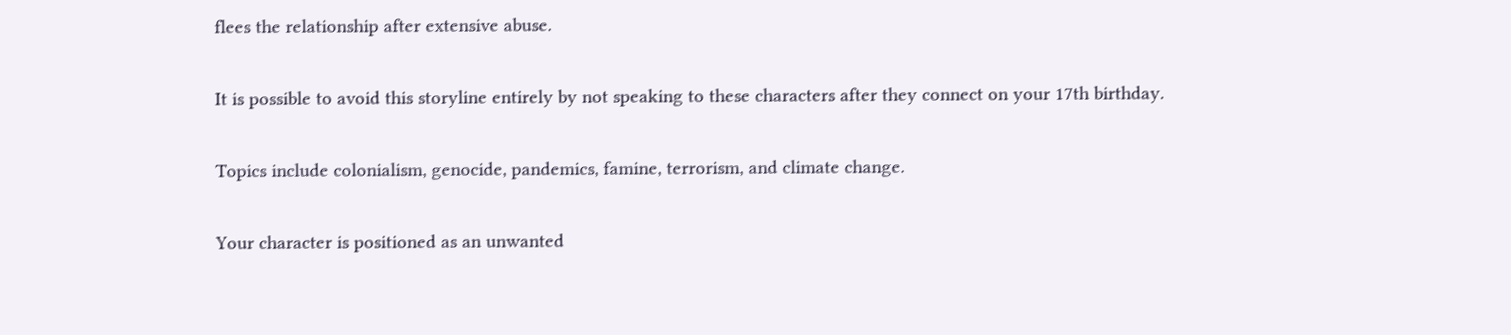flees the relationship after extensive abuse.

It is possible to avoid this storyline entirely by not speaking to these characters after they connect on your 17th birthday.

Topics include colonialism, genocide, pandemics, famine, terrorism, and climate change.

Your character is positioned as an unwanted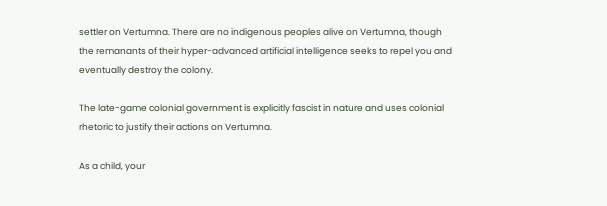settler on Vertumna. There are no indigenous peoples alive on Vertumna, though the remanants of their hyper-advanced artificial intelligence seeks to repel you and eventually destroy the colony.

The late-game colonial government is explicitly fascist in nature and uses colonial rhetoric to justify their actions on Vertumna.

As a child, your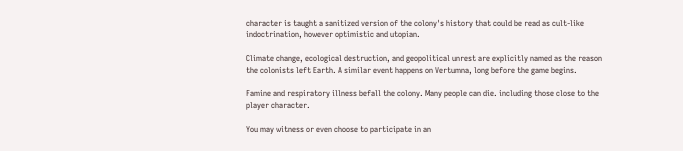character is taught a sanitized version of the colony's history that could be read as cult-like indoctrination, however optimistic and utopian.

Climate change, ecological destruction, and geopolitical unrest are explicitly named as the reason the colonists left Earth. A similar event happens on Vertumna, long before the game begins.

Famine and respiratory illness befall the colony. Many people can die. including those close to the player character.

You may witness or even choose to participate in an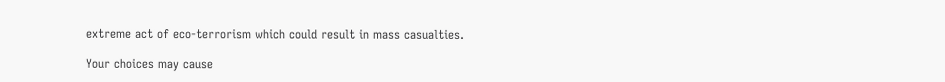extreme act of eco-terrorism which could result in mass casualties.

Your choices may cause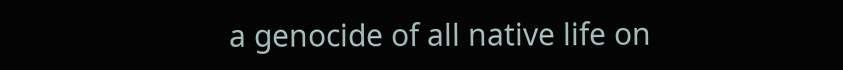a genocide of all native life on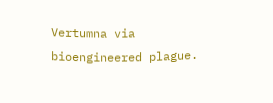Vertumna via bioengineered plague.